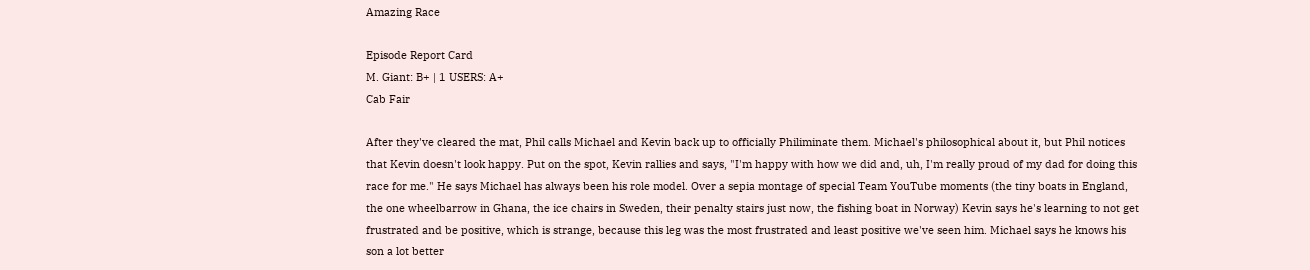Amazing Race

Episode Report Card
M. Giant: B+ | 1 USERS: A+
Cab Fair

After they've cleared the mat, Phil calls Michael and Kevin back up to officially Philiminate them. Michael's philosophical about it, but Phil notices that Kevin doesn't look happy. Put on the spot, Kevin rallies and says, "I'm happy with how we did and, uh, I'm really proud of my dad for doing this race for me." He says Michael has always been his role model. Over a sepia montage of special Team YouTube moments (the tiny boats in England, the one wheelbarrow in Ghana, the ice chairs in Sweden, their penalty stairs just now, the fishing boat in Norway) Kevin says he's learning to not get frustrated and be positive, which is strange, because this leg was the most frustrated and least positive we've seen him. Michael says he knows his son a lot better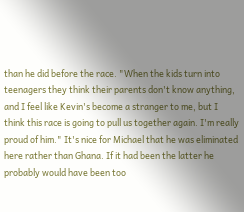than he did before the race. "When the kids turn into teenagers they think their parents don't know anything, and I feel like Kevin's become a stranger to me, but I think this race is going to pull us together again. I'm really proud of him." It's nice for Michael that he was eliminated here rather than Ghana. If it had been the latter he probably would have been too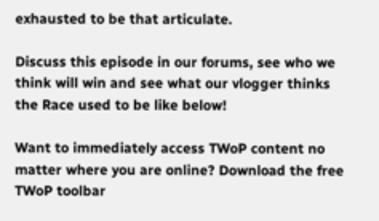exhausted to be that articulate.

Discuss this episode in our forums, see who we think will win and see what our vlogger thinks the Race used to be like below!

Want to immediately access TWoP content no matter where you are online? Download the free TWoP toolbar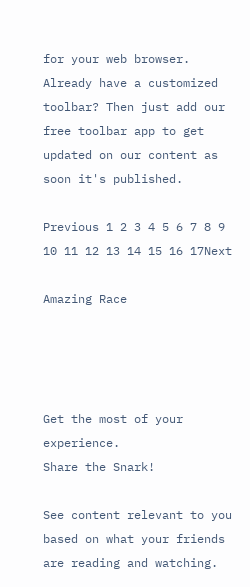for your web browser. Already have a customized toolbar? Then just add our free toolbar app to get updated on our content as soon it's published.

Previous 1 2 3 4 5 6 7 8 9 10 11 12 13 14 15 16 17Next

Amazing Race




Get the most of your experience.
Share the Snark!

See content relevant to you based on what your friends are reading and watching.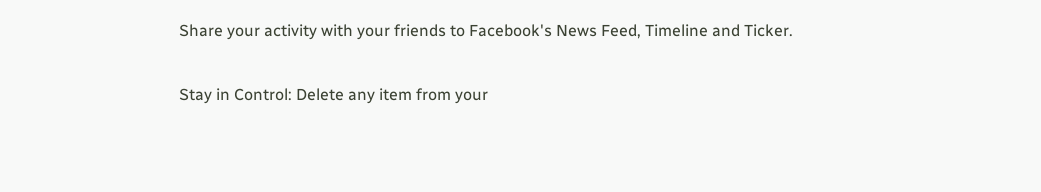Share your activity with your friends to Facebook's News Feed, Timeline and Ticker.

Stay in Control: Delete any item from your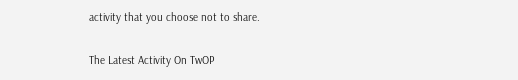activity that you choose not to share.

The Latest Activity On TwOP